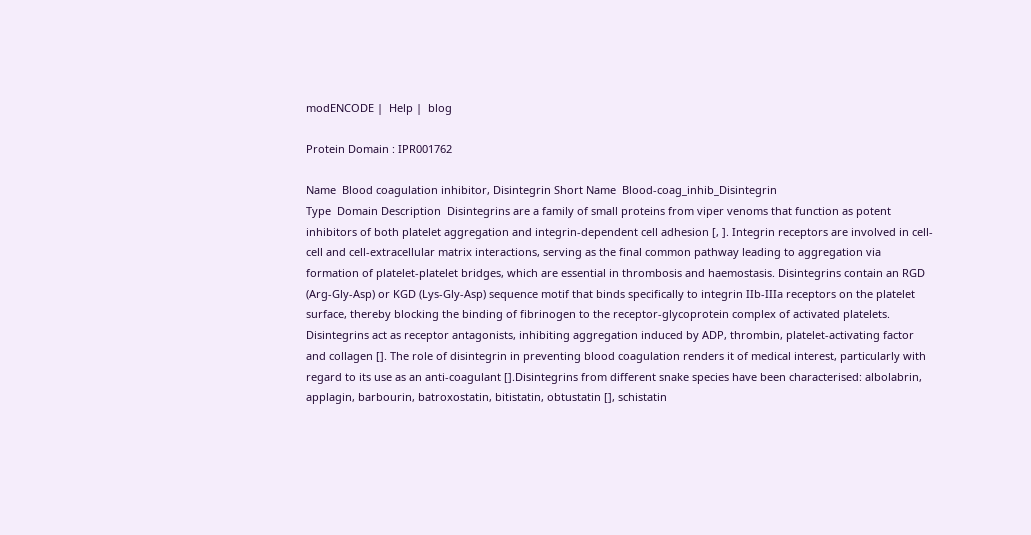modENCODE |  Help |  blog

Protein Domain : IPR001762

Name  Blood coagulation inhibitor, Disintegrin Short Name  Blood-coag_inhib_Disintegrin
Type  Domain Description  Disintegrins are a family of small proteins from viper venoms that function as potent inhibitors of both platelet aggregation and integrin-dependent cell adhesion [, ]. Integrin receptors are involved in cell-cell and cell-extracellular matrix interactions, serving as the final common pathway leading to aggregation via formation of platelet-platelet bridges, which are essential in thrombosis and haemostasis. Disintegrins contain an RGD (Arg-Gly-Asp) or KGD (Lys-Gly-Asp) sequence motif that binds specifically to integrin IIb-IIIa receptors on the platelet surface, thereby blocking the binding of fibrinogen to the receptor-glycoprotein complex of activated platelets. Disintegrins act as receptor antagonists, inhibiting aggregation induced by ADP, thrombin, platelet-activating factor and collagen []. The role of disintegrin in preventing blood coagulation renders it of medical interest, particularly with regard to its use as an anti-coagulant [].Disintegrins from different snake species have been characterised: albolabrin, applagin, barbourin, batroxostatin, bitistatin, obtustatin [], schistatin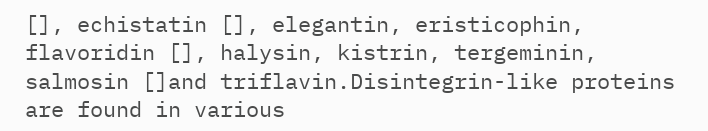[], echistatin [], elegantin, eristicophin, flavoridin [], halysin, kistrin, tergeminin, salmosin []and triflavin.Disintegrin-like proteins are found in various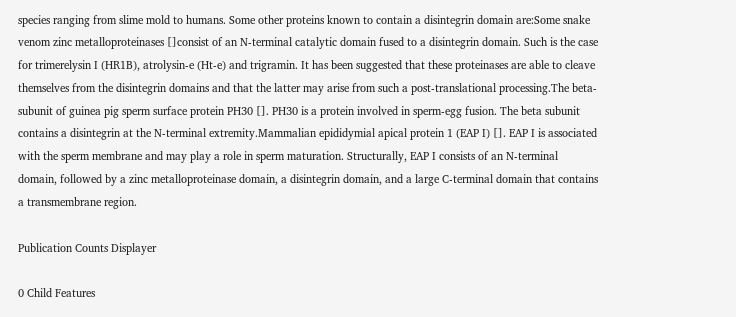species ranging from slime mold to humans. Some other proteins known to contain a disintegrin domain are:Some snake venom zinc metalloproteinases []consist of an N-terminal catalytic domain fused to a disintegrin domain. Such is the case for trimerelysin I (HR1B), atrolysin-e (Ht-e) and trigramin. It has been suggested that these proteinases are able to cleave themselves from the disintegrin domains and that the latter may arise from such a post-translational processing.The beta-subunit of guinea pig sperm surface protein PH30 []. PH30 is a protein involved in sperm-egg fusion. The beta subunit contains a disintegrin at the N-terminal extremity.Mammalian epididymial apical protein 1 (EAP I) []. EAP I is associated with the sperm membrane and may play a role in sperm maturation. Structurally, EAP I consists of an N-terminal domain, followed by a zinc metalloproteinase domain, a disintegrin domain, and a large C-terminal domain that contains a transmembrane region.

Publication Counts Displayer

0 Child Features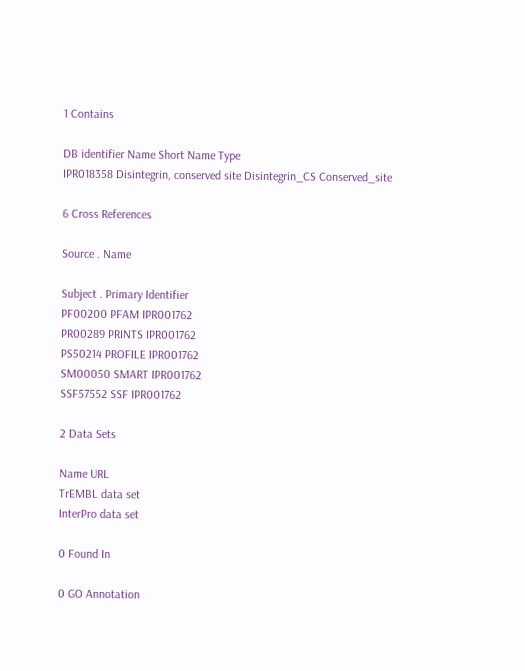1 Contains

DB identifier Name Short Name Type
IPR018358 Disintegrin, conserved site Disintegrin_CS Conserved_site

6 Cross References

Source . Name

Subject . Primary Identifier
PF00200 PFAM IPR001762
PR00289 PRINTS IPR001762
PS50214 PROFILE IPR001762
SM00050 SMART IPR001762
SSF57552 SSF IPR001762

2 Data Sets

Name URL
TrEMBL data set
InterPro data set

0 Found In

0 GO Annotation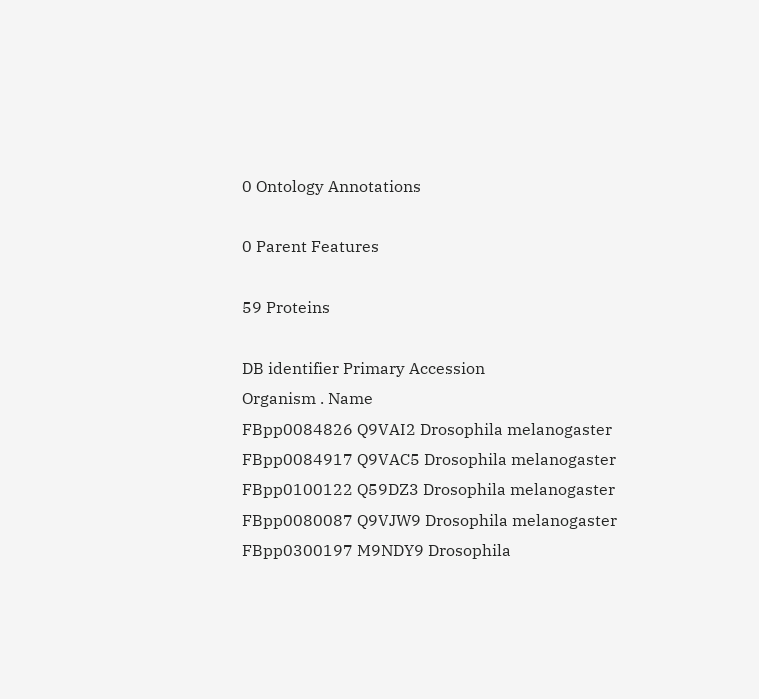0 Ontology Annotations

0 Parent Features

59 Proteins

DB identifier Primary Accession
Organism . Name
FBpp0084826 Q9VAI2 Drosophila melanogaster
FBpp0084917 Q9VAC5 Drosophila melanogaster
FBpp0100122 Q59DZ3 Drosophila melanogaster
FBpp0080087 Q9VJW9 Drosophila melanogaster
FBpp0300197 M9NDY9 Drosophila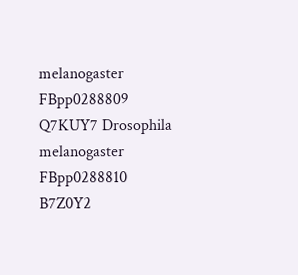melanogaster
FBpp0288809 Q7KUY7 Drosophila melanogaster
FBpp0288810 B7Z0Y2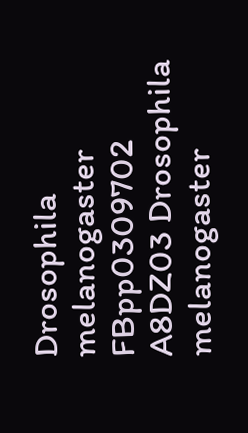Drosophila melanogaster
FBpp0309702 A8DZ03 Drosophila melanogaster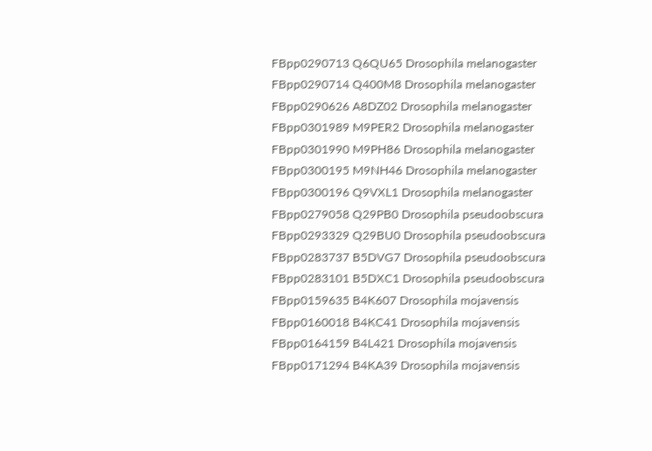FBpp0290713 Q6QU65 Drosophila melanogaster
FBpp0290714 Q400M8 Drosophila melanogaster
FBpp0290626 A8DZ02 Drosophila melanogaster
FBpp0301989 M9PER2 Drosophila melanogaster
FBpp0301990 M9PH86 Drosophila melanogaster
FBpp0300195 M9NH46 Drosophila melanogaster
FBpp0300196 Q9VXL1 Drosophila melanogaster
FBpp0279058 Q29PB0 Drosophila pseudoobscura
FBpp0293329 Q29BU0 Drosophila pseudoobscura
FBpp0283737 B5DVG7 Drosophila pseudoobscura
FBpp0283101 B5DXC1 Drosophila pseudoobscura
FBpp0159635 B4K607 Drosophila mojavensis
FBpp0160018 B4KC41 Drosophila mojavensis
FBpp0164159 B4L421 Drosophila mojavensis
FBpp0171294 B4KA39 Drosophila mojavensis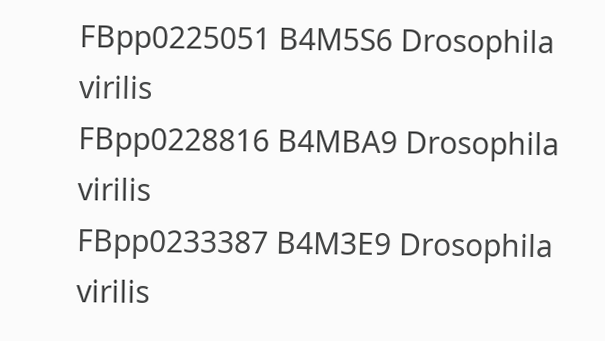FBpp0225051 B4M5S6 Drosophila virilis
FBpp0228816 B4MBA9 Drosophila virilis
FBpp0233387 B4M3E9 Drosophila virilis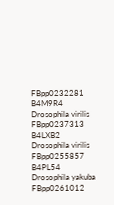FBpp0232281 B4M9R4 Drosophila virilis
FBpp0237313 B4LXB2 Drosophila virilis
FBpp0255857 B4PL54 Drosophila yakuba
FBpp0261012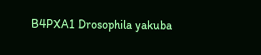B4PXA1 Drosophila yakuba